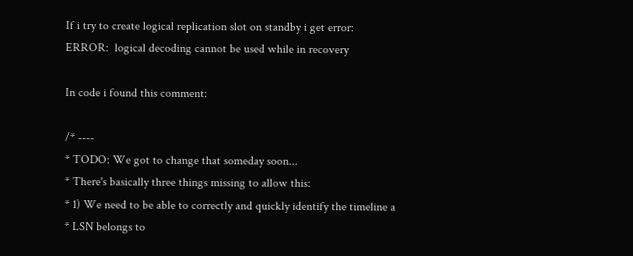If i try to create logical replication slot on standby i get error:
ERROR:  logical decoding cannot be used while in recovery

In code i found this comment:

/* ----
* TODO: We got to change that someday soon...
* There's basically three things missing to allow this:
* 1) We need to be able to correctly and quickly identify the timeline a
* LSN belongs to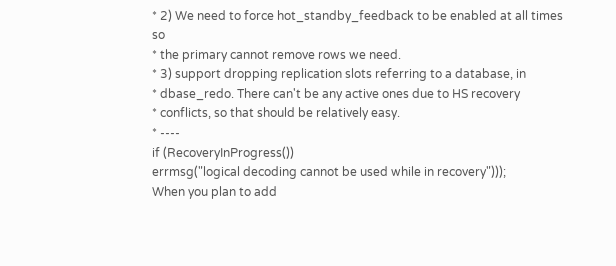* 2) We need to force hot_standby_feedback to be enabled at all times so
* the primary cannot remove rows we need.
* 3) support dropping replication slots referring to a database, in
* dbase_redo. There can't be any active ones due to HS recovery
* conflicts, so that should be relatively easy.
* ----
if (RecoveryInProgress())
errmsg("logical decoding cannot be used while in recovery")));
When you plan to add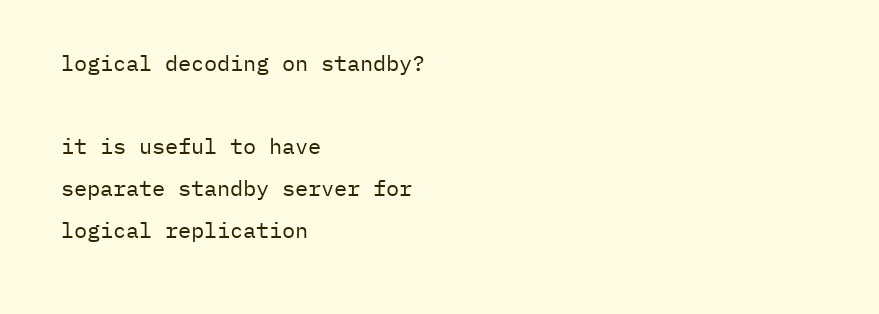logical decoding on standby?

it is useful to have separate standby server for logical replication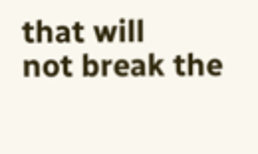that will
not break the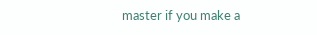master if you make a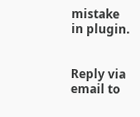mistake in plugin.


Reply via email to